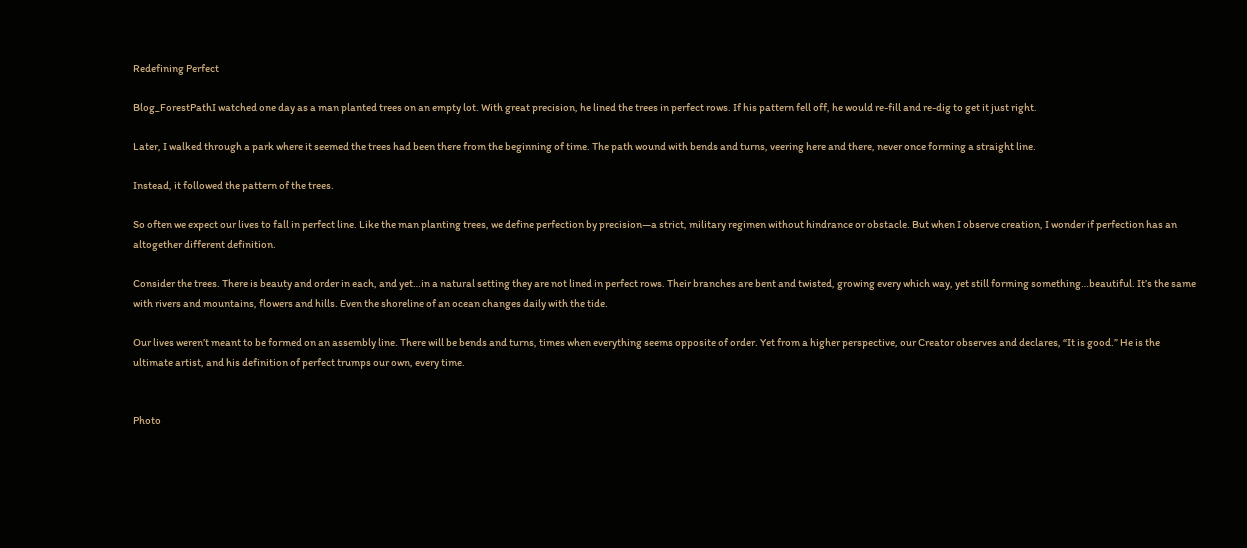Redefining Perfect

Blog_ForestPathI watched one day as a man planted trees on an empty lot. With great precision, he lined the trees in perfect rows. If his pattern fell off, he would re-fill and re-dig to get it just right.

Later, I walked through a park where it seemed the trees had been there from the beginning of time. The path wound with bends and turns, veering here and there, never once forming a straight line.

Instead, it followed the pattern of the trees.

So often we expect our lives to fall in perfect line. Like the man planting trees, we define perfection by precision—a strict, military regimen without hindrance or obstacle. But when I observe creation, I wonder if perfection has an altogether different definition.

Consider the trees. There is beauty and order in each, and yet…in a natural setting they are not lined in perfect rows. Their branches are bent and twisted, growing every which way, yet still forming something…beautiful. It’s the same with rivers and mountains, flowers and hills. Even the shoreline of an ocean changes daily with the tide.

Our lives weren’t meant to be formed on an assembly line. There will be bends and turns, times when everything seems opposite of order. Yet from a higher perspective, our Creator observes and declares, “It is good.” He is the ultimate artist, and his definition of perfect trumps our own, every time.


Photo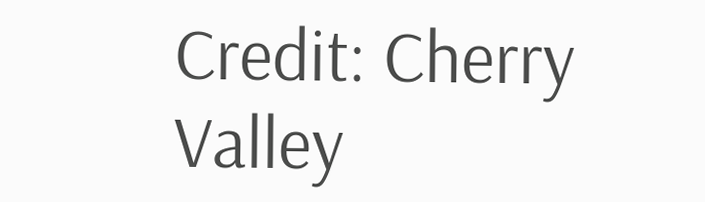Credit: Cherry Valley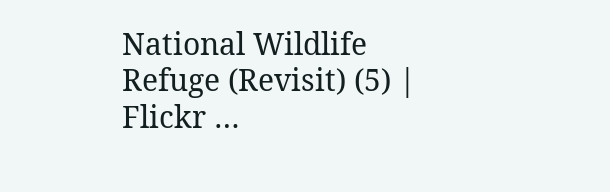National Wildlife Refuge (Revisit) (5) | Flickr …